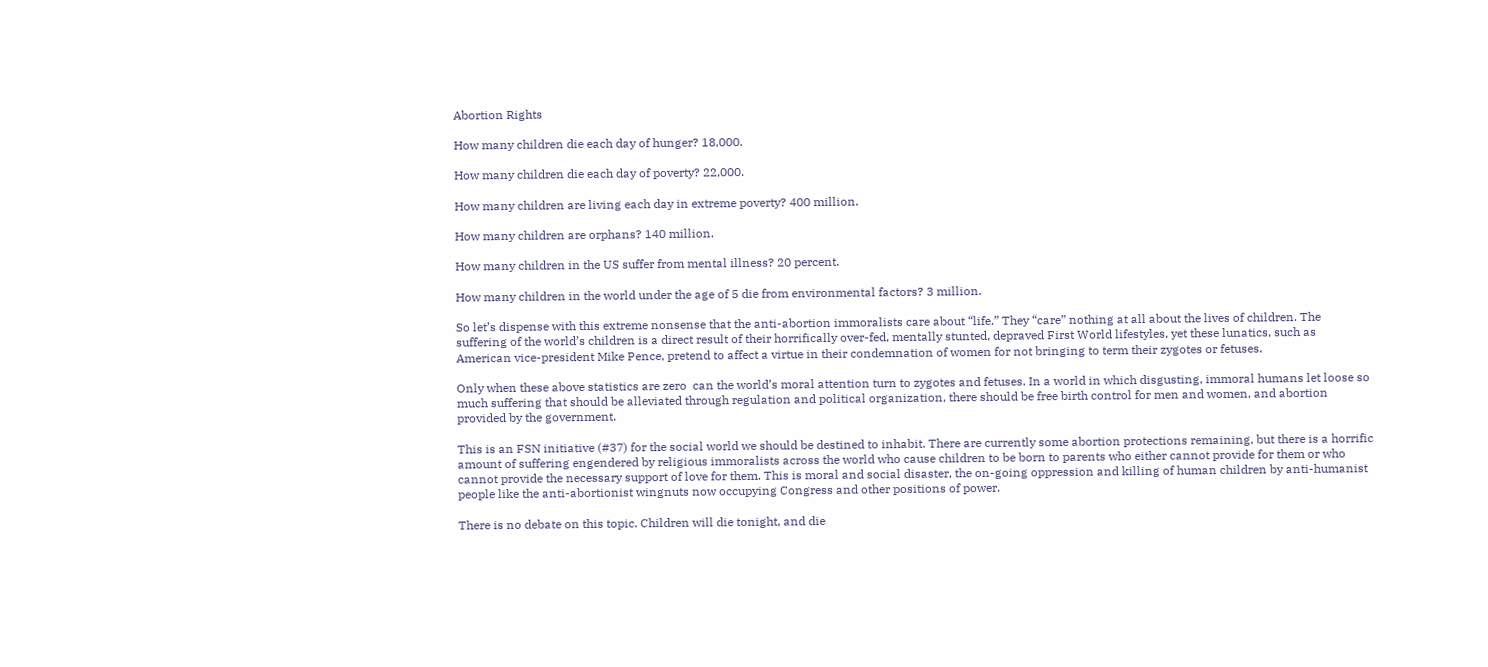Abortion Rights

How many children die each day of hunger? 18,000.

How many children die each day of poverty? 22,000.

How many children are living each day in extreme poverty? 400 million.

How many children are orphans? 140 million.

How many children in the US suffer from mental illness? 20 percent.

How many children in the world under the age of 5 die from environmental factors? 3 million.

So let’s dispense with this extreme nonsense that the anti-abortion immoralists care about “life.” They “care” nothing at all about the lives of children. The suffering of the world’s children is a direct result of their horrifically over-fed, mentally stunted, depraved First World lifestyles, yet these lunatics, such as American vice-president Mike Pence, pretend to affect a virtue in their condemnation of women for not bringing to term their zygotes or fetuses.

Only when these above statistics are zero  can the world’s moral attention turn to zygotes and fetuses. In a world in which disgusting, immoral humans let loose so much suffering that should be alleviated through regulation and political organization, there should be free birth control for men and women, and abortion provided by the government.

This is an FSN initiative (#37) for the social world we should be destined to inhabit. There are currently some abortion protections remaining, but there is a horrific amount of suffering engendered by religious immoralists across the world who cause children to be born to parents who either cannot provide for them or who cannot provide the necessary support of love for them. This is moral and social disaster, the on-going oppression and killing of human children by anti-humanist people like the anti-abortionist wingnuts now occupying Congress and other positions of power.

There is no debate on this topic. Children will die tonight, and die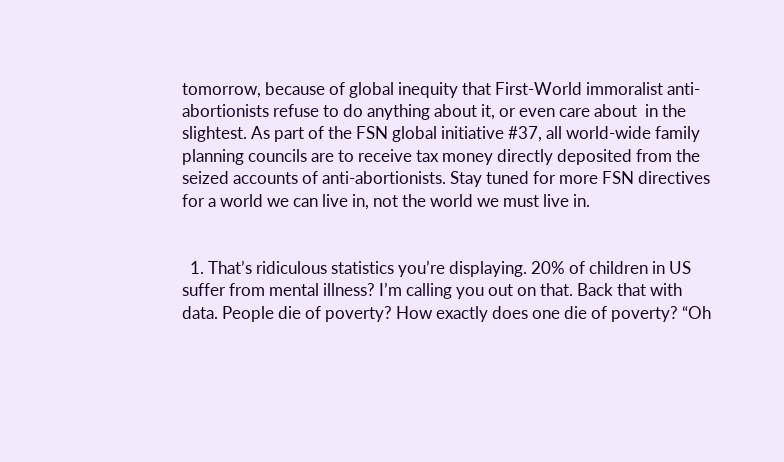tomorrow, because of global inequity that First-World immoralist anti-abortionists refuse to do anything about it, or even care about  in the slightest. As part of the FSN global initiative #37, all world-wide family planning councils are to receive tax money directly deposited from the seized accounts of anti-abortionists. Stay tuned for more FSN directives for a world we can live in, not the world we must live in.


  1. That’s ridiculous statistics you’re displaying. 20% of children in US suffer from mental illness? I’m calling you out on that. Back that with data. People die of poverty? How exactly does one die of poverty? “Oh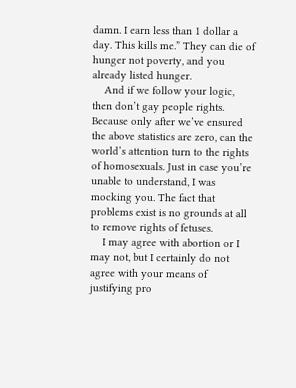damn. I earn less than 1 dollar a day. This kills me.” They can die of hunger not poverty, and you already listed hunger.
    And if we follow your logic, then don’t gay people rights. Because only after we’ve ensured the above statistics are zero, can the world’s attention turn to the rights of homosexuals. Just in case you’re unable to understand, I was mocking you. The fact that problems exist is no grounds at all to remove rights of fetuses.
    I may agree with abortion or I may not, but I certainly do not agree with your means of justifying pro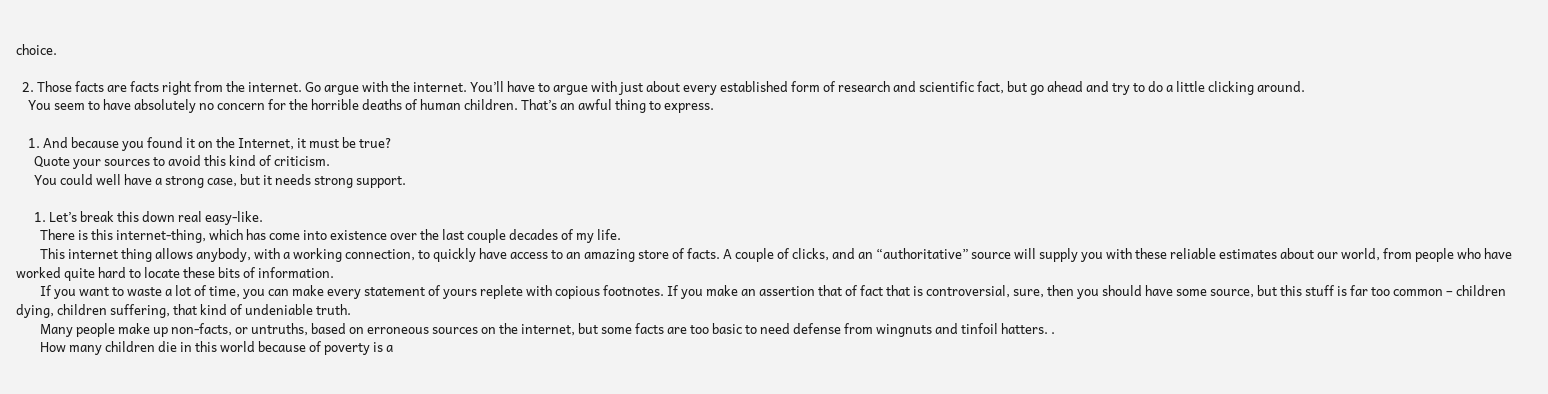choice.

  2. Those facts are facts right from the internet. Go argue with the internet. You’ll have to argue with just about every established form of research and scientific fact, but go ahead and try to do a little clicking around.
    You seem to have absolutely no concern for the horrible deaths of human children. That’s an awful thing to express.

    1. And because you found it on the Internet, it must be true?
      Quote your sources to avoid this kind of criticism.
      You could well have a strong case, but it needs strong support.

      1. Let’s break this down real easy-like.
        There is this internet-thing, which has come into existence over the last couple decades of my life.
        This internet thing allows anybody, with a working connection, to quickly have access to an amazing store of facts. A couple of clicks, and an “authoritative” source will supply you with these reliable estimates about our world, from people who have worked quite hard to locate these bits of information.
        If you want to waste a lot of time, you can make every statement of yours replete with copious footnotes. If you make an assertion that of fact that is controversial, sure, then you should have some source, but this stuff is far too common – children dying, children suffering, that kind of undeniable truth.
        Many people make up non-facts, or untruths, based on erroneous sources on the internet, but some facts are too basic to need defense from wingnuts and tinfoil hatters. .
        How many children die in this world because of poverty is a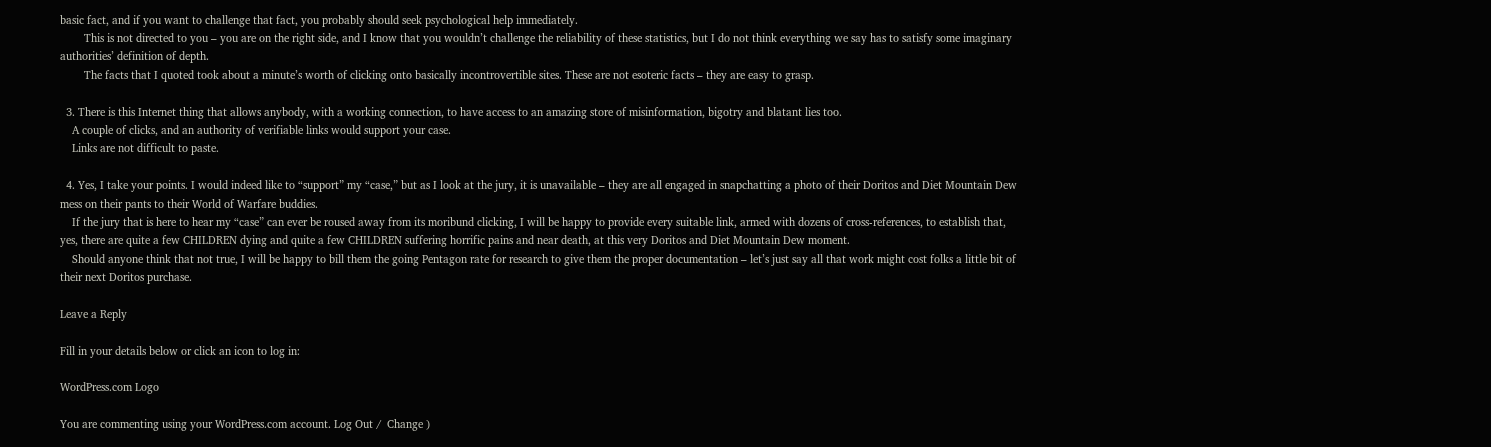basic fact, and if you want to challenge that fact, you probably should seek psychological help immediately.
        This is not directed to you – you are on the right side, and I know that you wouldn’t challenge the reliability of these statistics, but I do not think everything we say has to satisfy some imaginary authorities’ definition of depth.
        The facts that I quoted took about a minute’s worth of clicking onto basically incontrovertible sites. These are not esoteric facts – they are easy to grasp.

  3. There is this Internet thing that allows anybody, with a working connection, to have access to an amazing store of misinformation, bigotry and blatant lies too.
    A couple of clicks, and an authority of verifiable links would support your case.
    Links are not difficult to paste.

  4. Yes, I take your points. I would indeed like to “support” my “case,” but as I look at the jury, it is unavailable – they are all engaged in snapchatting a photo of their Doritos and Diet Mountain Dew mess on their pants to their World of Warfare buddies.
    If the jury that is here to hear my “case” can ever be roused away from its moribund clicking, I will be happy to provide every suitable link, armed with dozens of cross-references, to establish that, yes, there are quite a few CHILDREN dying and quite a few CHILDREN suffering horrific pains and near death, at this very Doritos and Diet Mountain Dew moment.
    Should anyone think that not true, I will be happy to bill them the going Pentagon rate for research to give them the proper documentation – let’s just say all that work might cost folks a little bit of their next Doritos purchase.

Leave a Reply

Fill in your details below or click an icon to log in:

WordPress.com Logo

You are commenting using your WordPress.com account. Log Out /  Change )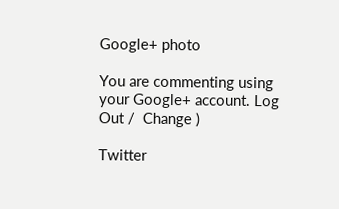Google+ photo

You are commenting using your Google+ account. Log Out /  Change )

Twitter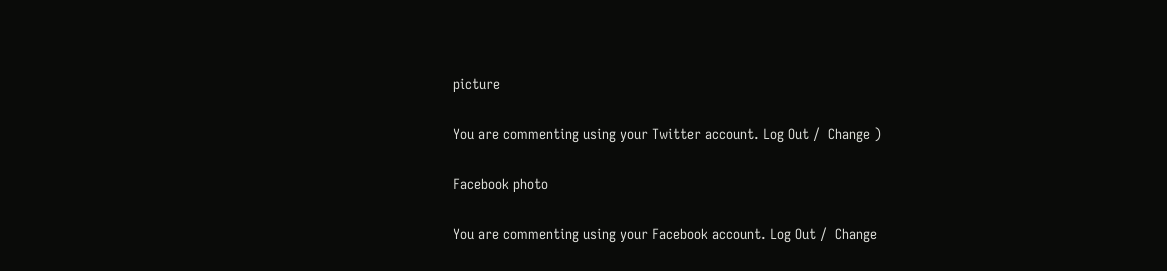picture

You are commenting using your Twitter account. Log Out /  Change )

Facebook photo

You are commenting using your Facebook account. Log Out /  Change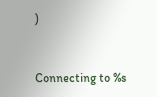)


Connecting to %s